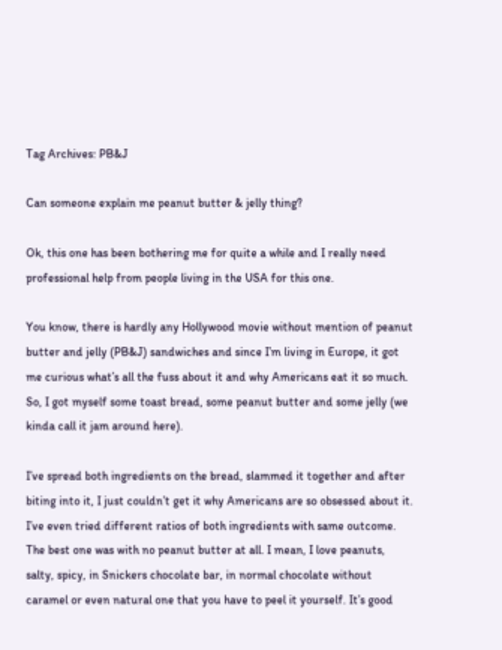Tag Archives: PB&J

Can someone explain me peanut butter & jelly thing?

Ok, this one has been bothering me for quite a while and I really need professional help from people living in the USA for this one.

You know, there is hardly any Hollywood movie without mention of peanut butter and jelly (PB&J) sandwiches and since I’m living in Europe, it got me curious what’s all the fuss about it and why Americans eat it so much. So, I got myself some toast bread, some peanut butter and some jelly (we kinda call it jam around here).

I’ve spread both ingredients on the bread, slammed it together and after biting into it, I just couldn’t get it why Americans are so obsessed about it. I’ve even tried different ratios of both ingredients with same outcome. The best one was with no peanut butter at all. I mean, I love peanuts, salty, spicy, in Snickers chocolate bar, in normal chocolate without caramel or even natural one that you have to peel it yourself. It’s good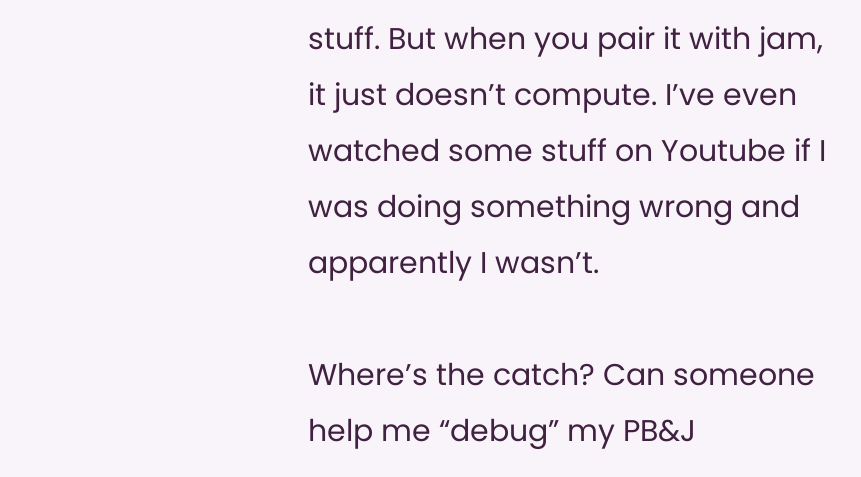stuff. But when you pair it with jam, it just doesn’t compute. I’ve even watched some stuff on Youtube if I was doing something wrong and apparently I wasn’t.

Where’s the catch? Can someone help me “debug” my PB&J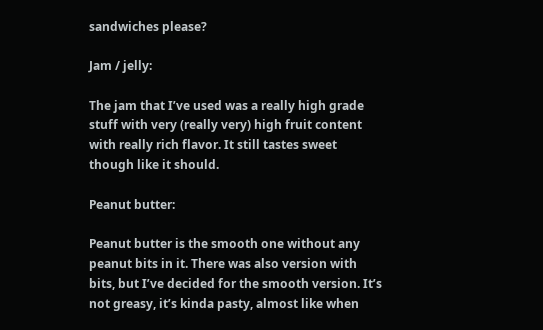sandwiches please?

Jam / jelly:

The jam that I’ve used was a really high grade stuff with very (really very) high fruit content with really rich flavor. It still tastes sweet though like it should.

Peanut butter:

Peanut butter is the smooth one without any peanut bits in it. There was also version with bits, but I’ve decided for the smooth version. It’s not greasy, it’s kinda pasty, almost like when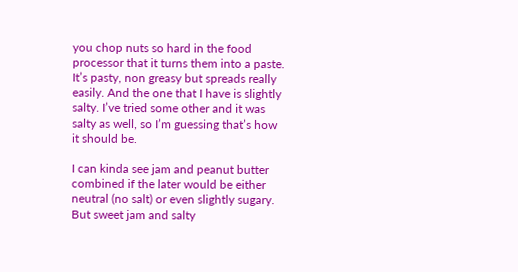you chop nuts so hard in the food processor that it turns them into a paste. It’s pasty, non greasy but spreads really easily. And the one that I have is slightly salty. I’ve tried some other and it was salty as well, so I’m guessing that’s how it should be.

I can kinda see jam and peanut butter combined if the later would be either neutral (no salt) or even slightly sugary. But sweet jam and salty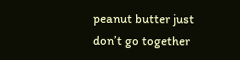peanut butter just don’t go together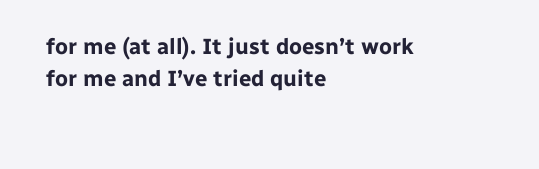for me (at all). It just doesn’t work for me and I’ve tried quite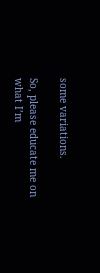some variations.

So, please educate me on what I’m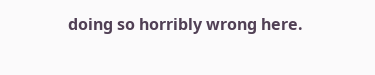doing so horribly wrong here.